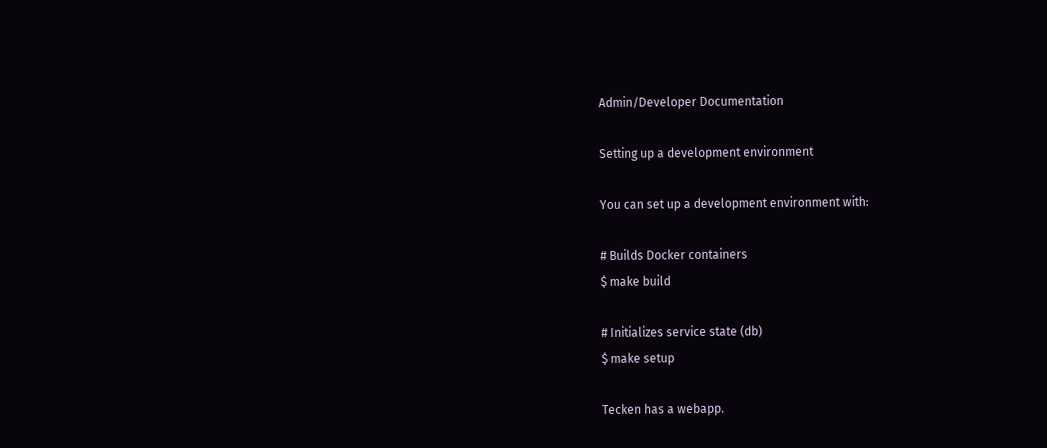Admin/Developer Documentation

Setting up a development environment

You can set up a development environment with:

# Builds Docker containers
$ make build

# Initializes service state (db)
$ make setup

Tecken has a webapp.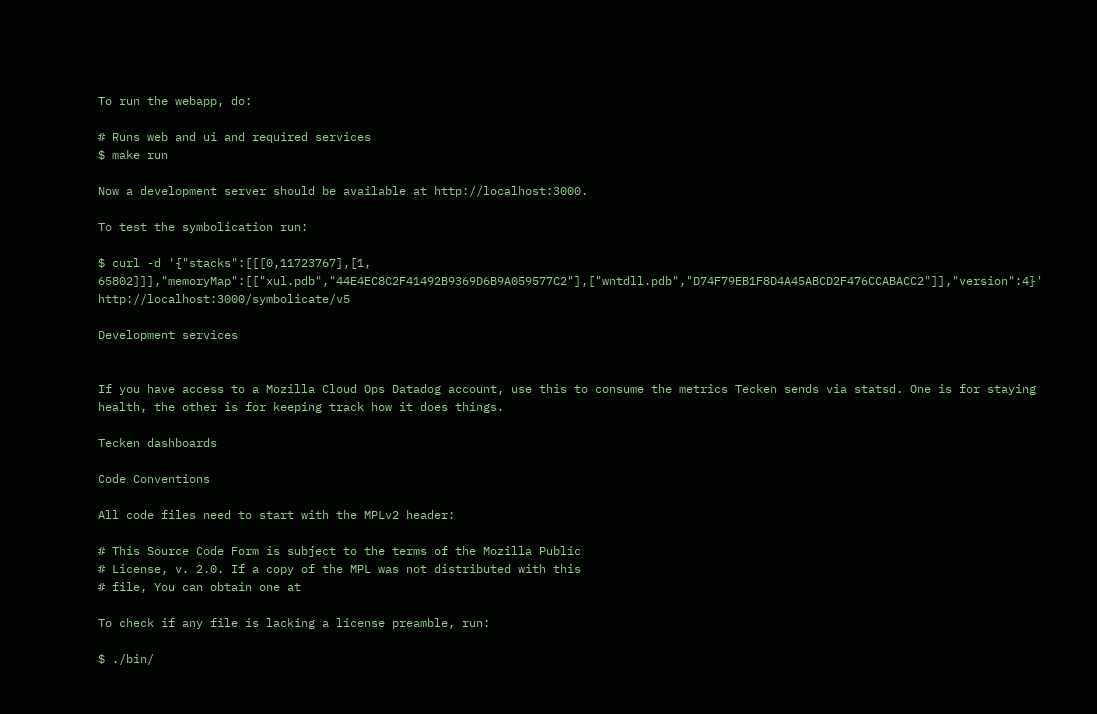To run the webapp, do:

# Runs web and ui and required services
$ make run

Now a development server should be available at http://localhost:3000.

To test the symbolication run:

$ curl -d '{"stacks":[[[0,11723767],[1, 65802]]],"memoryMap":[["xul.pdb","44E4EC8C2F41492B9369D6B9A059577C2"],["wntdll.pdb","D74F79EB1F8D4A45ABCD2F476CCABACC2"]],"version":4}' http://localhost:3000/symbolicate/v5

Development services


If you have access to a Mozilla Cloud Ops Datadog account, use this to consume the metrics Tecken sends via statsd. One is for staying health, the other is for keeping track how it does things.

Tecken dashboards

Code Conventions

All code files need to start with the MPLv2 header:

# This Source Code Form is subject to the terms of the Mozilla Public
# License, v. 2.0. If a copy of the MPL was not distributed with this
# file, You can obtain one at

To check if any file is lacking a license preamble, run:

$ ./bin/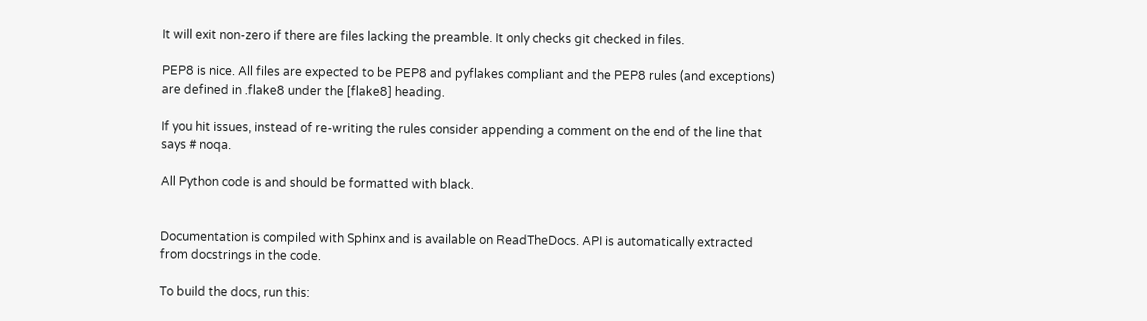It will exit non-zero if there are files lacking the preamble. It only checks git checked in files.

PEP8 is nice. All files are expected to be PEP8 and pyflakes compliant and the PEP8 rules (and exceptions) are defined in .flake8 under the [flake8] heading.

If you hit issues, instead of re-writing the rules consider appending a comment on the end of the line that says # noqa.

All Python code is and should be formatted with black.


Documentation is compiled with Sphinx and is available on ReadTheDocs. API is automatically extracted from docstrings in the code.

To build the docs, run this: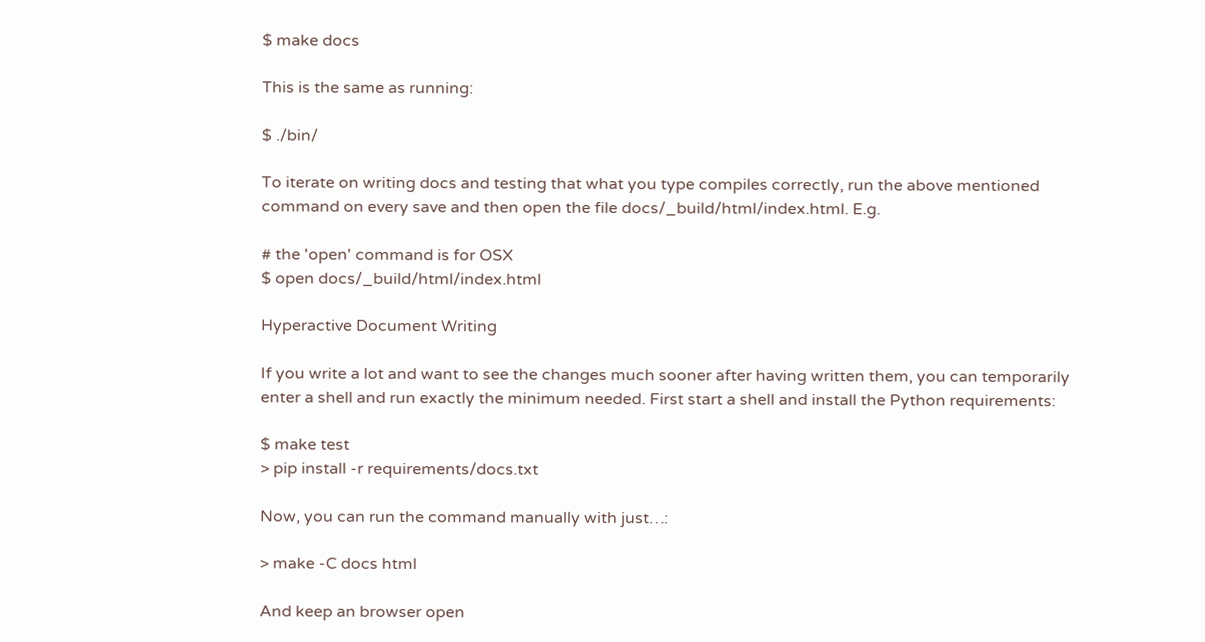$ make docs

This is the same as running:

$ ./bin/

To iterate on writing docs and testing that what you type compiles correctly, run the above mentioned command on every save and then open the file docs/_build/html/index.html. E.g.

# the 'open' command is for OSX
$ open docs/_build/html/index.html

Hyperactive Document Writing

If you write a lot and want to see the changes much sooner after having written them, you can temporarily enter a shell and run exactly the minimum needed. First start a shell and install the Python requirements:

$ make test
> pip install -r requirements/docs.txt

Now, you can run the command manually with just…:

> make -C docs html

And keep an browser open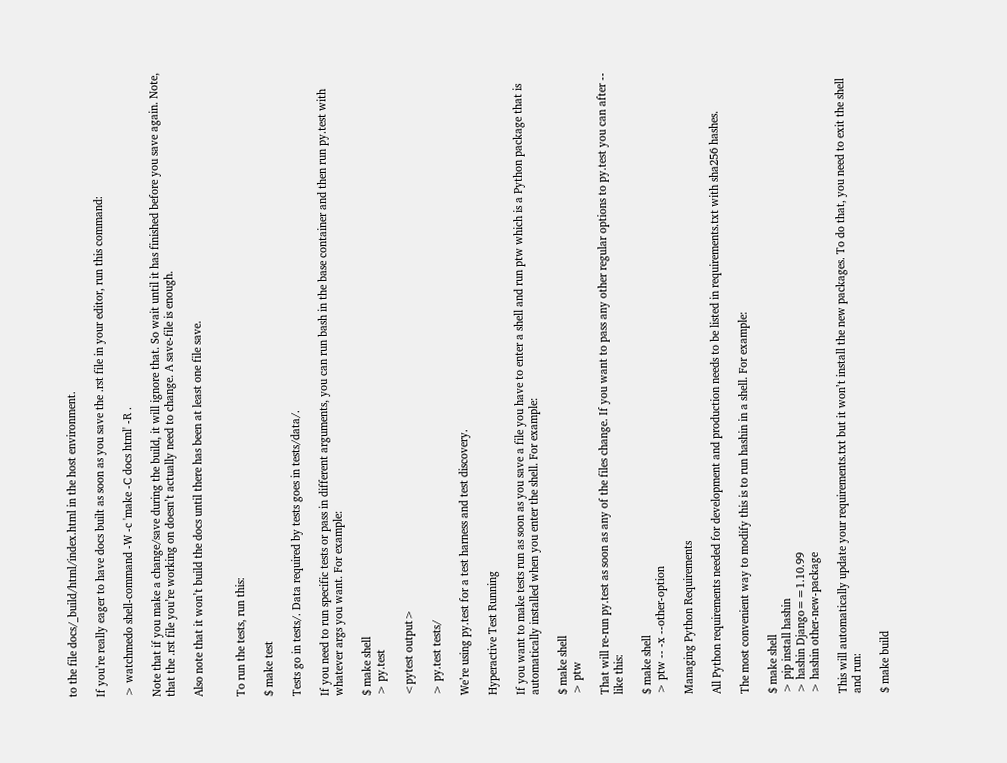to the file docs/_build/html/index.html in the host environment.

If you’re really eager to have docs built as soon as you save the .rst file in your editor, run this command:

> watchmedo shell-command -W -c 'make -C docs html' -R .

Note that if you make a change/save during the build, it will ignore that. So wait until it has finished before you save again. Note, that the .rst file you’re working on doesn’t actually need to change. A save-file is enough.

Also note that it won’t build the docs until there has been at least one file save.


To run the tests, run this:

$ make test

Tests go in tests/. Data required by tests goes in tests/data/.

If you need to run specific tests or pass in different arguments, you can run bash in the base container and then run py.test with whatever args you want. For example:

$ make shell
> py.test

<pytest output>

> py.test tests/

We’re using py.test for a test harness and test discovery.

Hyperactive Test Running

If you want to make tests run as soon as you save a file you have to enter a shell and run ptw which is a Python package that is automatically installed when you enter the shell. For example:

$ make shell
> ptw

That will re-run py.test as soon as any of the files change. If you want to pass any other regular options to py.test you can after -- like this:

$ make shell
> ptw -- -x --other-option

Managing Python Requirements

All Python requirements needed for development and production needs to be listed in requirements.txt with sha256 hashes.

The most convenient way to modify this is to run hashin in a shell. For example:

$ make shell
> pip install hashin
> hashin Django==1.10.99
> hashin other-new-package

This will automatically update your requirements.txt but it won’t install the new packages. To do that, you need to exit the shell and run:

$ make build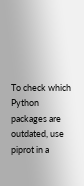To check which Python packages are outdated, use piprot in a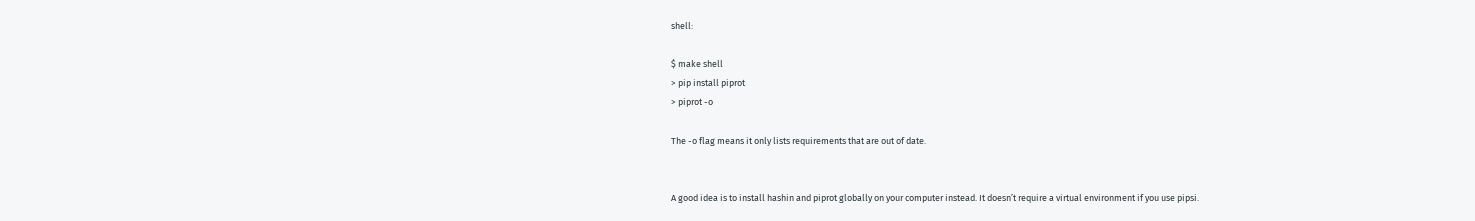shell:

$ make shell
> pip install piprot
> piprot -o

The -o flag means it only lists requirements that are out of date.


A good idea is to install hashin and piprot globally on your computer instead. It doesn’t require a virtual environment if you use pipsi.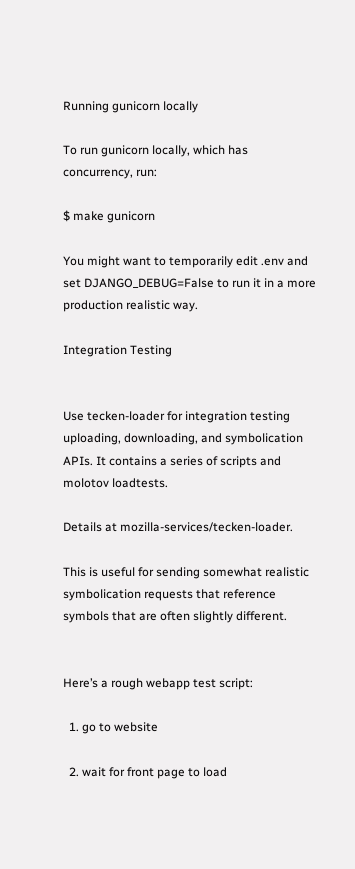Running gunicorn locally

To run gunicorn locally, which has concurrency, run:

$ make gunicorn

You might want to temporarily edit .env and set DJANGO_DEBUG=False to run it in a more production realistic way.

Integration Testing


Use tecken-loader for integration testing uploading, downloading, and symbolication APIs. It contains a series of scripts and molotov loadtests.

Details at mozilla-services/tecken-loader.

This is useful for sending somewhat realistic symbolication requests that reference symbols that are often slightly different.


Here’s a rough webapp test script:

  1. go to website

  2. wait for front page to load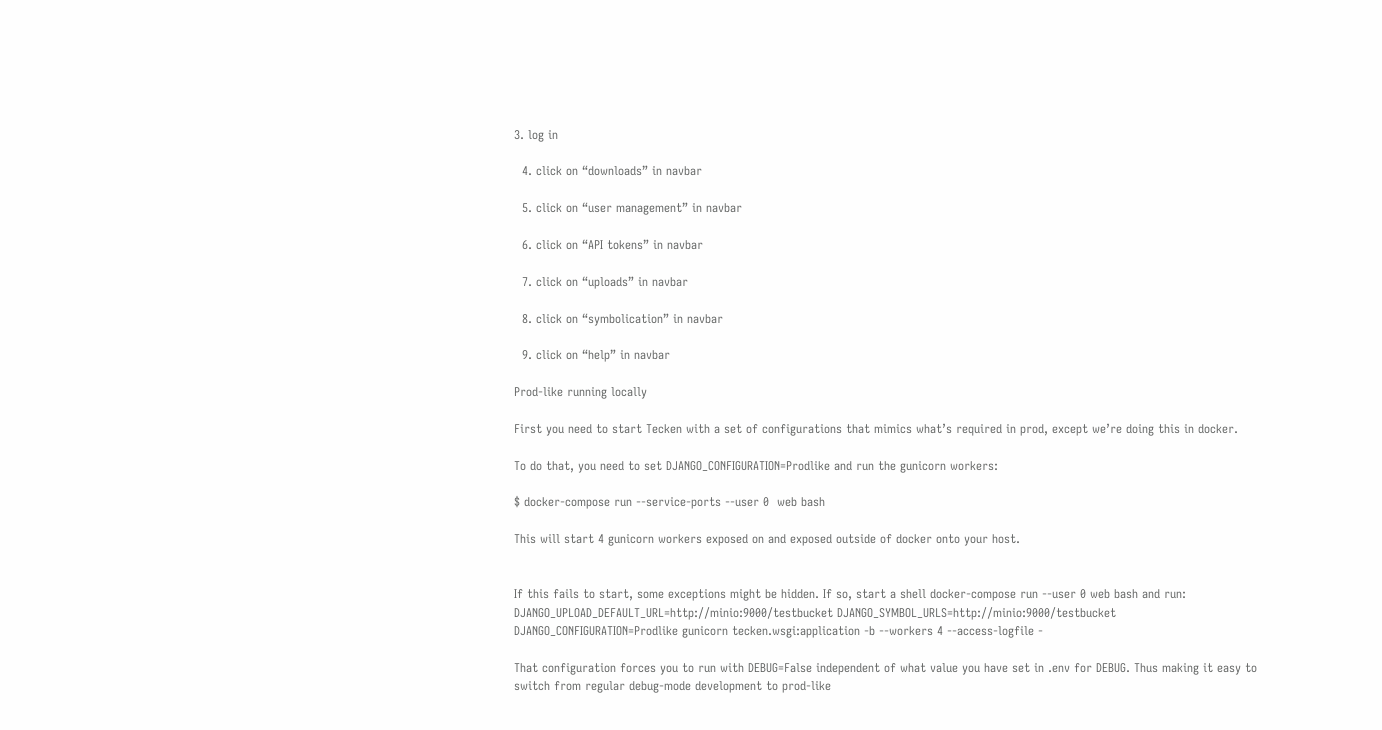3. log in

  4. click on “downloads” in navbar

  5. click on “user management” in navbar

  6. click on “API tokens” in navbar

  7. click on “uploads” in navbar

  8. click on “symbolication” in navbar

  9. click on “help” in navbar

Prod-like running locally

First you need to start Tecken with a set of configurations that mimics what’s required in prod, except we’re doing this in docker.

To do that, you need to set DJANGO_CONFIGURATION=Prodlike and run the gunicorn workers:

$ docker-compose run --service-ports --user 0  web bash

This will start 4 gunicorn workers exposed on and exposed outside of docker onto your host.


If this fails to start, some exceptions might be hidden. If so, start a shell docker-compose run --user 0 web bash and run: DJANGO_UPLOAD_DEFAULT_URL=http://minio:9000/testbucket DJANGO_SYMBOL_URLS=http://minio:9000/testbucket DJANGO_CONFIGURATION=Prodlike gunicorn tecken.wsgi:application -b --workers 4 --access-logfile -

That configuration forces you to run with DEBUG=False independent of what value you have set in .env for DEBUG. Thus making it easy to switch from regular debug-mode development to prod-like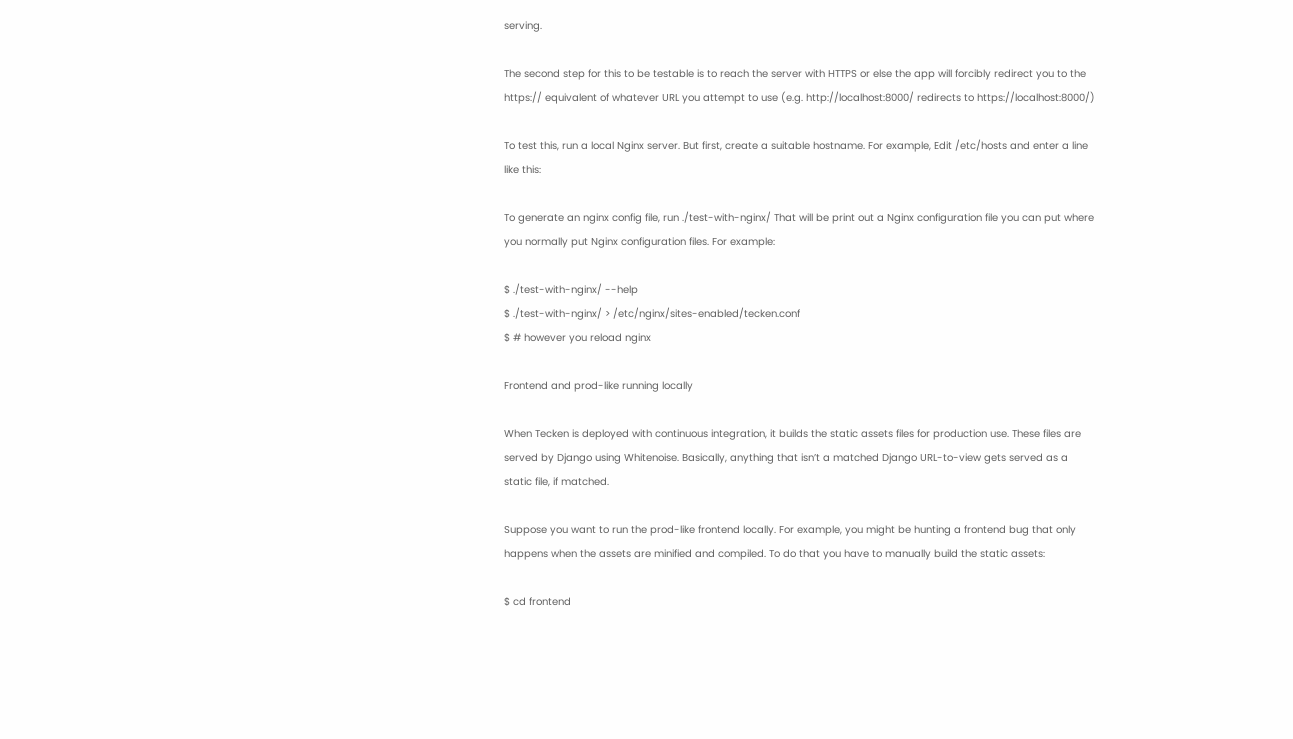serving.

The second step for this to be testable is to reach the server with HTTPS or else the app will forcibly redirect you to the https:// equivalent of whatever URL you attempt to use (e.g. http://localhost:8000/ redirects to https://localhost:8000/)

To test this, run a local Nginx server. But first, create a suitable hostname. For example, Edit /etc/hosts and enter a line like this:

To generate an nginx config file, run ./test-with-nginx/ That will be print out a Nginx configuration file you can put where you normally put Nginx configuration files. For example:

$ ./test-with-nginx/ --help
$ ./test-with-nginx/ > /etc/nginx/sites-enabled/tecken.conf
$ # however you reload nginx

Frontend and prod-like running locally

When Tecken is deployed with continuous integration, it builds the static assets files for production use. These files are served by Django using Whitenoise. Basically, anything that isn’t a matched Django URL-to-view gets served as a static file, if matched.

Suppose you want to run the prod-like frontend locally. For example, you might be hunting a frontend bug that only happens when the assets are minified and compiled. To do that you have to manually build the static assets:

$ cd frontend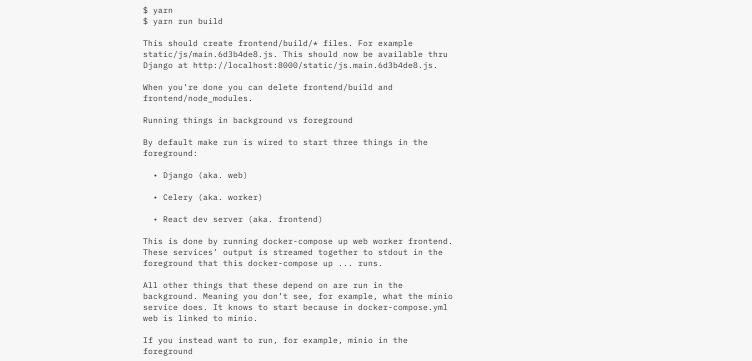$ yarn
$ yarn run build

This should create frontend/build/* files. For example static/js/main.6d3b4de8.js. This should now be available thru Django at http://localhost:8000/static/js.main.6d3b4de8.js.

When you’re done you can delete frontend/build and frontend/node_modules.

Running things in background vs foreground

By default make run is wired to start three things in the foreground:

  • Django (aka. web)

  • Celery (aka. worker)

  • React dev server (aka. frontend)

This is done by running docker-compose up web worker frontend. These services’ output is streamed together to stdout in the foreground that this docker-compose up ... runs.

All other things that these depend on are run in the background. Meaning you don’t see, for example, what the minio service does. It knows to start because in docker-compose.yml web is linked to minio.

If you instead want to run, for example, minio in the foreground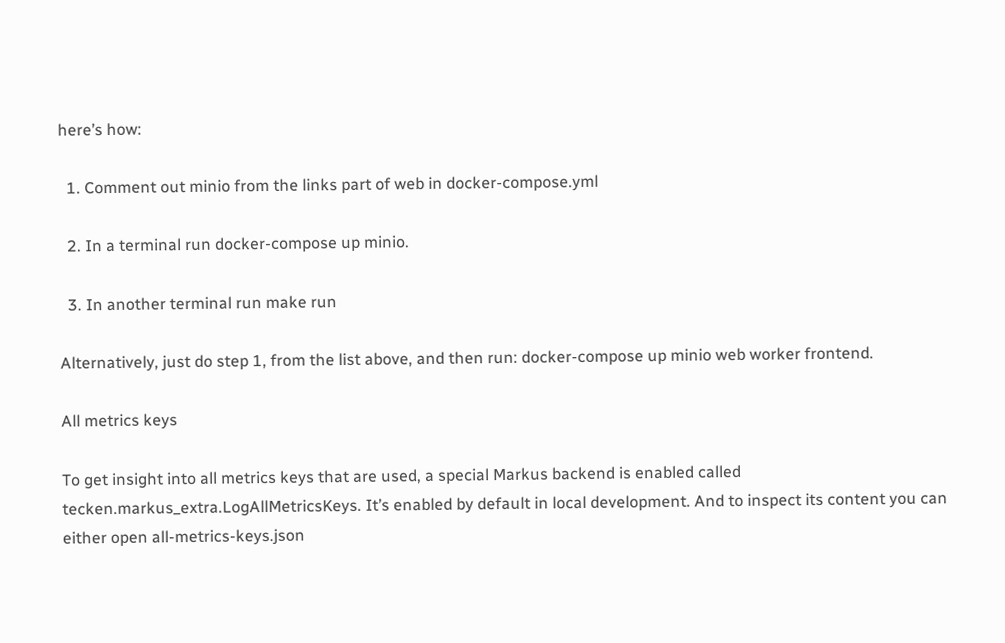here’s how:

  1. Comment out minio from the links part of web in docker-compose.yml

  2. In a terminal run docker-compose up minio.

  3. In another terminal run make run

Alternatively, just do step 1, from the list above, and then run: docker-compose up minio web worker frontend.

All metrics keys

To get insight into all metrics keys that are used, a special Markus backend is enabled called tecken.markus_extra.LogAllMetricsKeys. It’s enabled by default in local development. And to inspect its content you can either open all-metrics-keys.json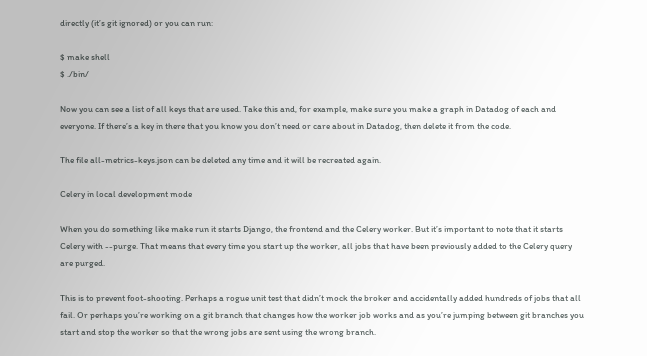directly (it’s git ignored) or you can run:

$ make shell
$ ./bin/

Now you can see a list of all keys that are used. Take this and, for example, make sure you make a graph in Datadog of each and everyone. If there’s a key in there that you know you don’t need or care about in Datadog, then delete it from the code.

The file all-metrics-keys.json can be deleted any time and it will be recreated again.

Celery in local development mode

When you do something like make run it starts Django, the frontend and the Celery worker. But it’s important to note that it starts Celery with --purge. That means that every time you start up the worker, all jobs that have been previously added to the Celery query are purged.

This is to prevent foot-shooting. Perhaps a rogue unit test that didn’t mock the broker and accidentally added hundreds of jobs that all fail. Or perhaps you’re working on a git branch that changes how the worker job works and as you’re jumping between git branches you start and stop the worker so that the wrong jobs are sent using the wrong branch.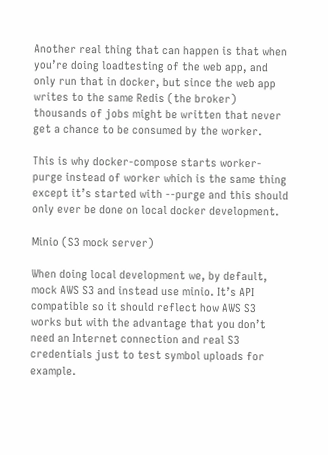Another real thing that can happen is that when you’re doing loadtesting of the web app, and only run that in docker, but since the web app writes to the same Redis (the broker) thousands of jobs might be written that never get a chance to be consumed by the worker.

This is why docker-compose starts worker-purge instead of worker which is the same thing except it’s started with --purge and this should only ever be done on local docker development.

Minio (S3 mock server)

When doing local development we, by default, mock AWS S3 and instead use minio. It’s API compatible so it should reflect how AWS S3 works but with the advantage that you don’t need an Internet connection and real S3 credentials just to test symbol uploads for example.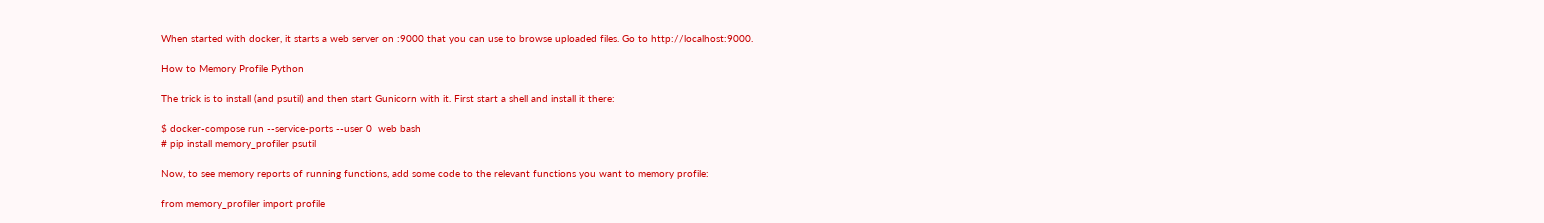When started with docker, it starts a web server on :9000 that you can use to browse uploaded files. Go to http://localhost:9000.

How to Memory Profile Python

The trick is to install (and psutil) and then start Gunicorn with it. First start a shell and install it there:

$ docker-compose run --service-ports --user 0  web bash
# pip install memory_profiler psutil

Now, to see memory reports of running functions, add some code to the relevant functions you want to memory profile:

from memory_profiler import profile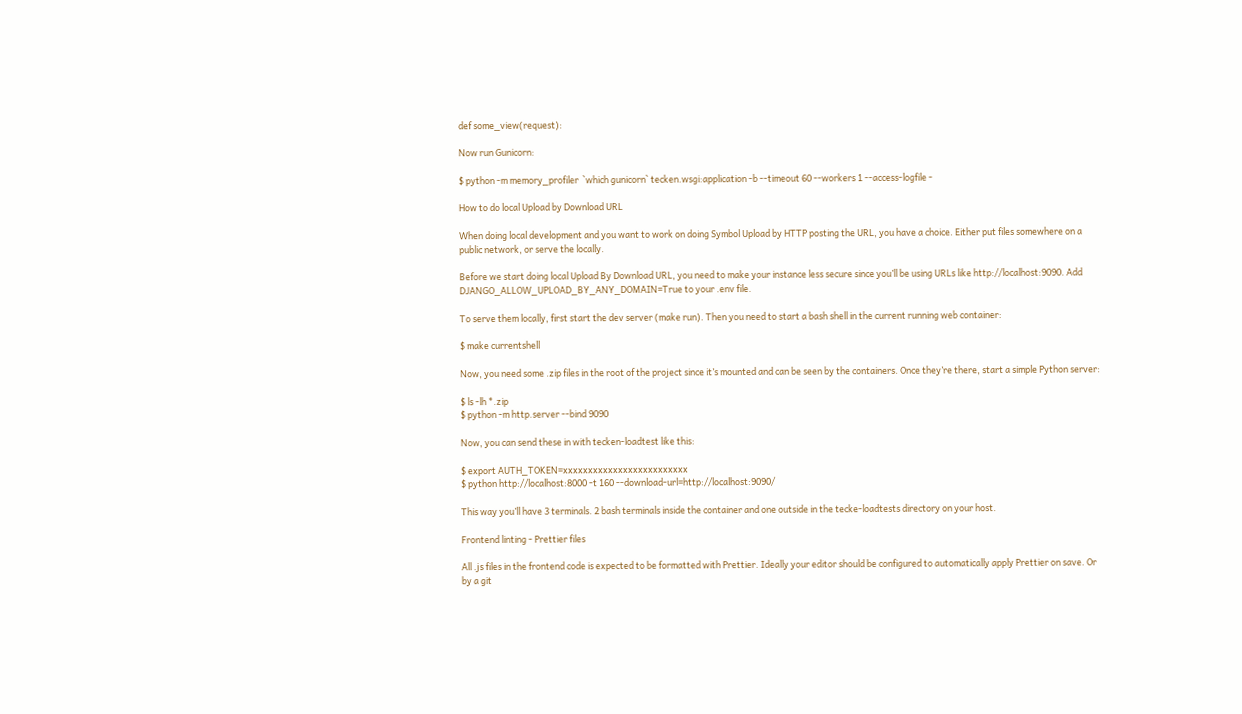def some_view(request):

Now run Gunicorn:

$ python -m memory_profiler  `which gunicorn` tecken.wsgi:application -b --timeout 60 --workers 1 --access-logfile -

How to do local Upload by Download URL

When doing local development and you want to work on doing Symbol Upload by HTTP posting the URL, you have a choice. Either put files somewhere on a public network, or serve the locally.

Before we start doing local Upload By Download URL, you need to make your instance less secure since you’ll be using URLs like http://localhost:9090. Add DJANGO_ALLOW_UPLOAD_BY_ANY_DOMAIN=True to your .env file.

To serve them locally, first start the dev server (make run). Then you need to start a bash shell in the current running web container:

$ make currentshell

Now, you need some .zip files in the root of the project since it’s mounted and can be seen by the containers. Once they’re there, start a simple Python server:

$ ls -lh *.zip
$ python -m http.server --bind 9090

Now, you can send these in with tecken-loadtest like this:

$ export AUTH_TOKEN=xxxxxxxxxxxxxxxxxxxxxxxxx
$ python http://localhost:8000 -t 160 --download-url=http://localhost:9090/

This way you’ll have 3 terminals. 2 bash terminals inside the container and one outside in the tecke-loadtests directory on your host.

Frontend linting - Prettier files

All .js files in the frontend code is expected to be formatted with Prettier. Ideally your editor should be configured to automatically apply Prettier on save. Or by a git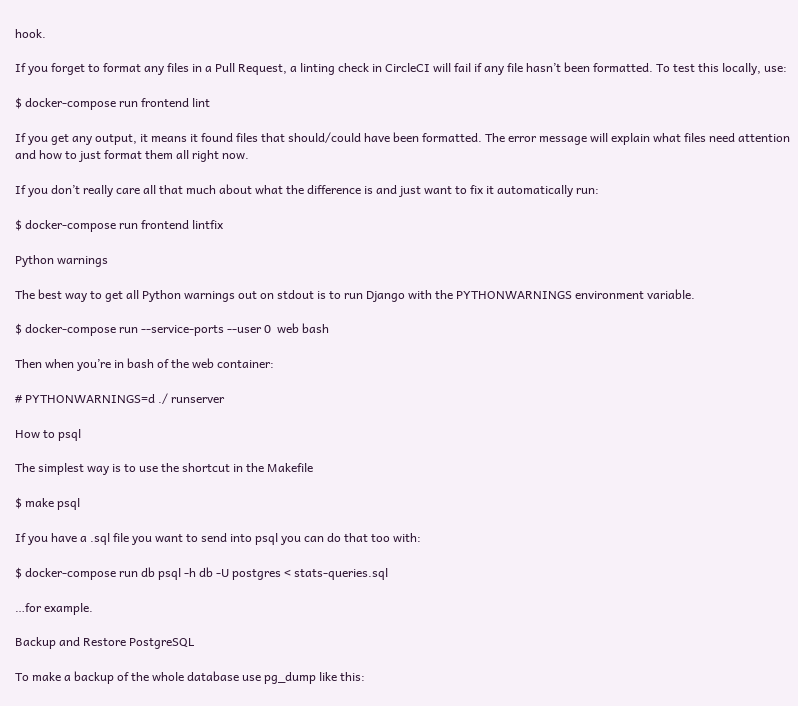hook.

If you forget to format any files in a Pull Request, a linting check in CircleCI will fail if any file hasn’t been formatted. To test this locally, use:

$ docker-compose run frontend lint

If you get any output, it means it found files that should/could have been formatted. The error message will explain what files need attention and how to just format them all right now.

If you don’t really care all that much about what the difference is and just want to fix it automatically run:

$ docker-compose run frontend lintfix

Python warnings

The best way to get all Python warnings out on stdout is to run Django with the PYTHONWARNINGS environment variable.

$ docker-compose run --service-ports --user 0  web bash

Then when you’re in bash of the web container:

# PYTHONWARNINGS=d ./ runserver

How to psql

The simplest way is to use the shortcut in the Makefile

$ make psql

If you have a .sql file you want to send into psql you can do that too with:

$ docker-compose run db psql -h db -U postgres < stats-queries.sql

…for example.

Backup and Restore PostgreSQL

To make a backup of the whole database use pg_dump like this: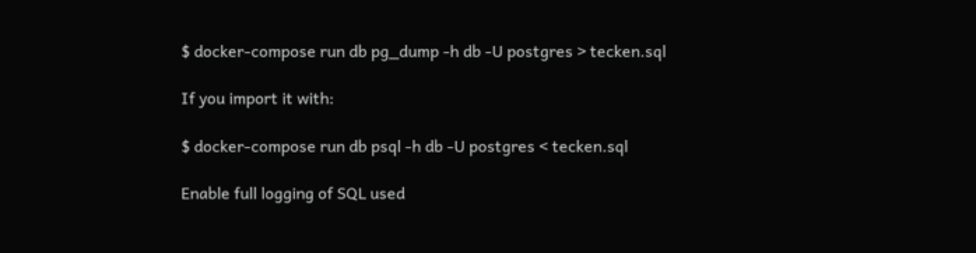$ docker-compose run db pg_dump -h db -U postgres > tecken.sql

If you import it with:

$ docker-compose run db psql -h db -U postgres < tecken.sql

Enable full logging of SQL used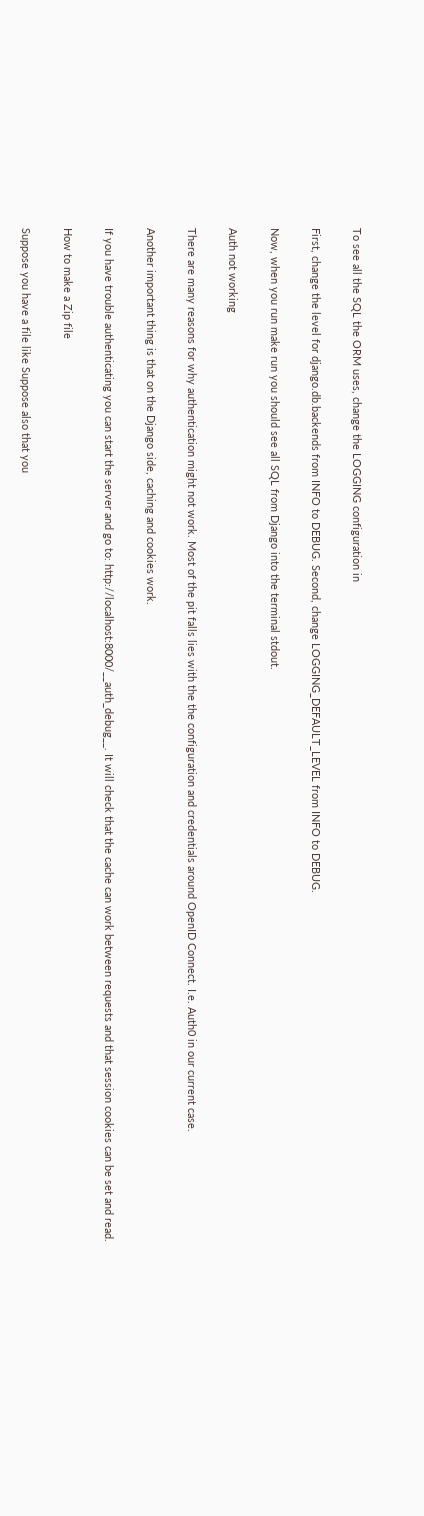To see all the SQL the ORM uses, change the LOGGING configuration in

First, change the level for django.db.backends from INFO to DEBUG. Second, change LOGGING_DEFAULT_LEVEL from INFO to DEBUG.

Now, when you run make run you should see all SQL from Django into the terminal stdout.

Auth not working

There are many reasons for why authentication might not work. Most of the pit falls lies with the the configuration and credentials around OpenID Connect. I.e. Auth0 in our current case.

Another important thing is that on the Django side, caching and cookies work.

If you have trouble authenticating you can start the server and go to: http://localhost:8000/__auth_debug__. It will check that the cache can work between requests and that session cookies can be set and read.

How to make a Zip file

Suppose you have a file like Suppose also that you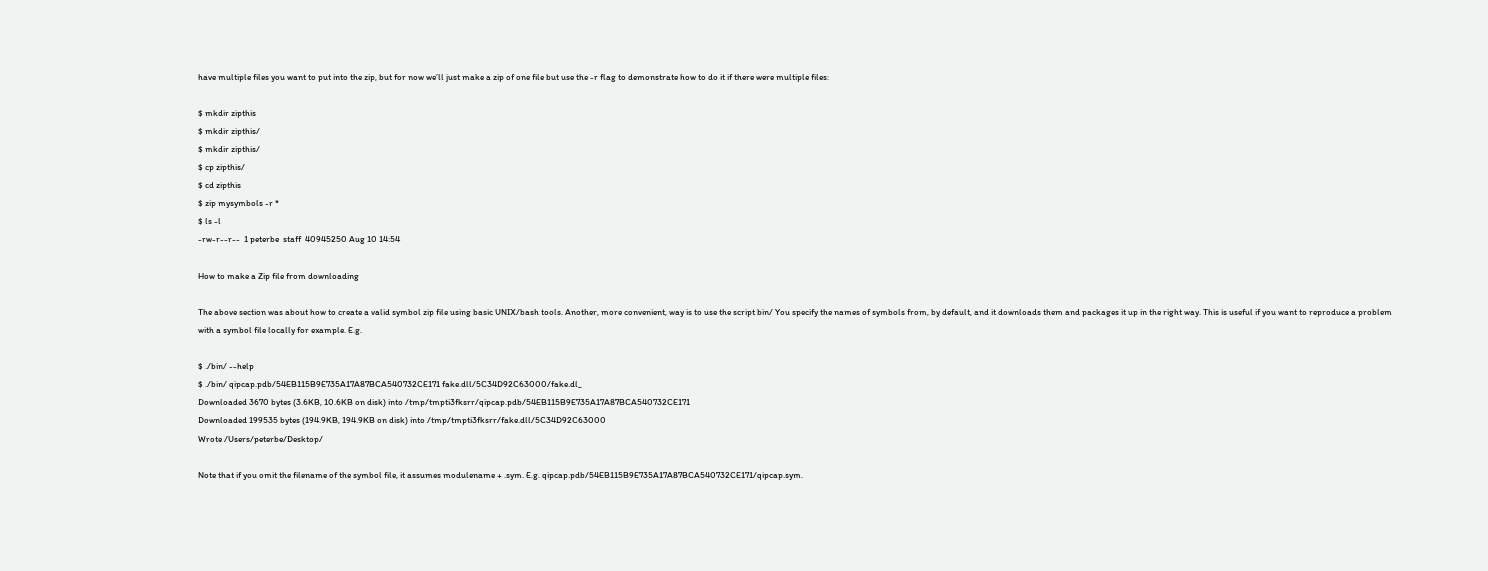have multiple files you want to put into the zip, but for now we’ll just make a zip of one file but use the -r flag to demonstrate how to do it if there were multiple files:

$ mkdir zipthis
$ mkdir zipthis/
$ mkdir zipthis/
$ cp zipthis/
$ cd zipthis
$ zip mysymbols -r *
$ ls -l
-rw-r--r--  1 peterbe  staff  40945250 Aug 10 14:54

How to make a Zip file from downloading

The above section was about how to create a valid symbol zip file using basic UNIX/bash tools. Another, more convenient, way is to use the script bin/ You specify the names of symbols from, by default, and it downloads them and packages it up in the right way. This is useful if you want to reproduce a problem with a symbol file locally for example. E.g.

$ ./bin/ --help
$ ./bin/ qipcap.pdb/54EB115B9E735A17A87BCA540732CE171 fake.dll/5C34D92C63000/fake.dl_
Downloaded 3670 bytes (3.6KB, 10.6KB on disk) into /tmp/tmpti3fksrr/qipcap.pdb/54EB115B9E735A17A87BCA540732CE171
Downloaded 199535 bytes (194.9KB, 194.9KB on disk) into /tmp/tmpti3fksrr/fake.dll/5C34D92C63000
Wrote /Users/peterbe/Desktop/

Note that if you omit the filename of the symbol file, it assumes modulename + .sym. E.g. qipcap.pdb/54EB115B9E735A17A87BCA540732CE171/qipcap.sym.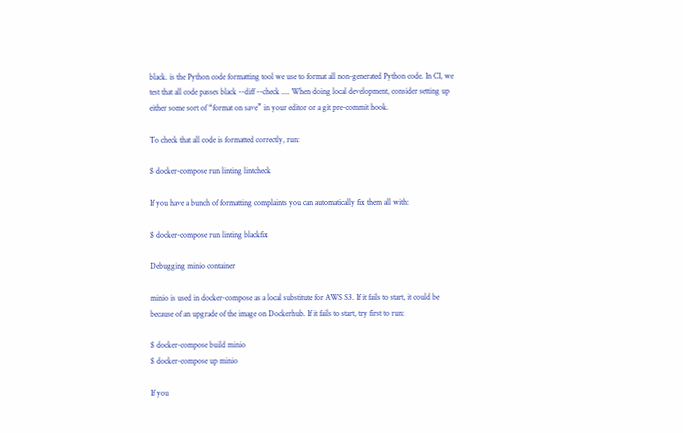black. is the Python code formatting tool we use to format all non-generated Python code. In CI, we test that all code passes black --diff --check .... When doing local development, consider setting up either some sort of “format on save” in your editor or a git pre-commit hook.

To check that all code is formatted correctly, run:

$ docker-compose run linting lintcheck

If you have a bunch of formatting complaints you can automatically fix them all with:

$ docker-compose run linting blackfix

Debugging minio container

minio is used in docker-compose as a local substitute for AWS S3. If it fails to start, it could be because of an upgrade of the image on Dockerhub. If it fails to start, try first to run:

$ docker-compose build minio
$ docker-compose up minio

If you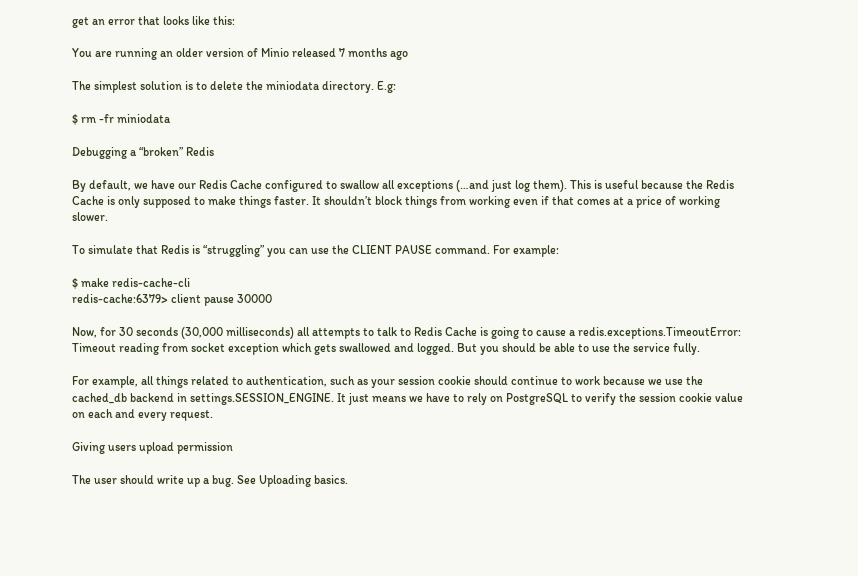get an error that looks like this:

You are running an older version of Minio released 7 months ago

The simplest solution is to delete the miniodata directory. E.g:

$ rm -fr miniodata

Debugging a “broken” Redis

By default, we have our Redis Cache configured to swallow all exceptions (…and just log them). This is useful because the Redis Cache is only supposed to make things faster. It shouldn’t block things from working even if that comes at a price of working slower.

To simulate that Redis is “struggling” you can use the CLIENT PAUSE command. For example:

$ make redis-cache-cli
redis-cache:6379> client pause 30000

Now, for 30 seconds (30,000 milliseconds) all attempts to talk to Redis Cache is going to cause a redis.exceptions.TimeoutError: Timeout reading from socket exception which gets swallowed and logged. But you should be able to use the service fully.

For example, all things related to authentication, such as your session cookie should continue to work because we use the cached_db backend in settings.SESSION_ENGINE. It just means we have to rely on PostgreSQL to verify the session cookie value on each and every request.

Giving users upload permission

The user should write up a bug. See Uploading basics.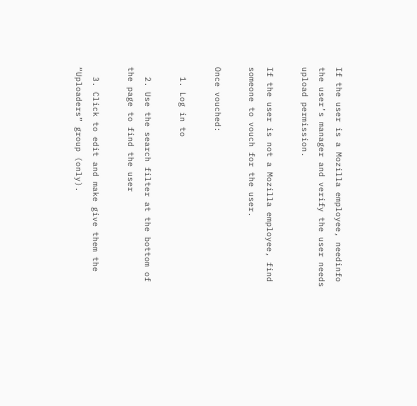If the user is a Mozilla employee, needinfo the user’s manager and verify the user needs upload permission.

If the user is not a Mozilla employee, find someone to vouch for the user.

Once vouched:

  1. Log in to

  2. Use the search filter at the bottom of the page to find the user

  3. Click to edit and make give them the “Uploaders” group (only).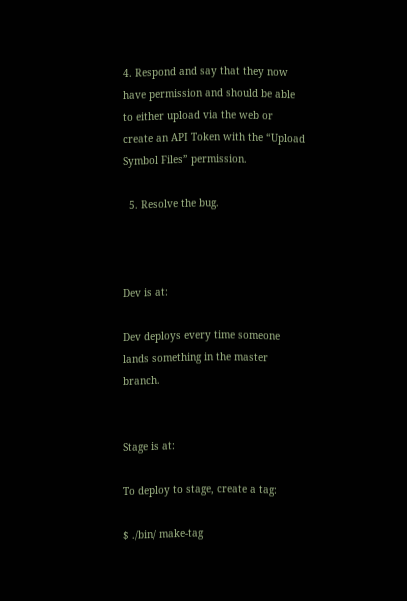4. Respond and say that they now have permission and should be able to either upload via the web or create an API Token with the “Upload Symbol Files” permission.

  5. Resolve the bug.



Dev is at:

Dev deploys every time someone lands something in the master branch.


Stage is at:

To deploy to stage, create a tag:

$ ./bin/ make-tag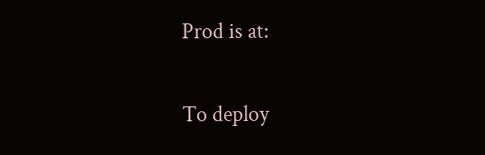Prod is at:

To deploy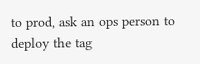to prod, ask an ops person to deploy the tag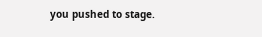you pushed to stage.